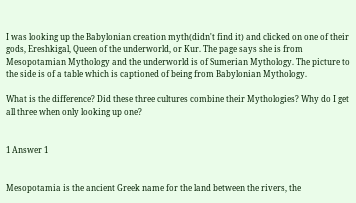I was looking up the Babylonian creation myth(didn't find it) and clicked on one of their gods, Ereshkigal, Queen of the underworld, or Kur. The page says she is from Mesopotamian Mythology and the underworld is of Sumerian Mythology. The picture to the side is of a table which is captioned of being from Babylonian Mythology.

What is the difference? Did these three cultures combine their Mythologies? Why do I get all three when only looking up one?


1 Answer 1


Mesopotamia is the ancient Greek name for the land between the rivers, the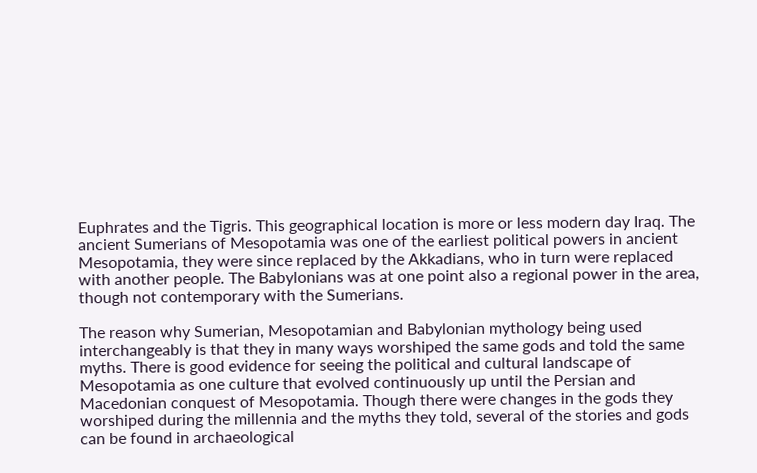Euphrates and the Tigris. This geographical location is more or less modern day Iraq. The ancient Sumerians of Mesopotamia was one of the earliest political powers in ancient Mesopotamia, they were since replaced by the Akkadians, who in turn were replaced with another people. The Babylonians was at one point also a regional power in the area, though not contemporary with the Sumerians.

The reason why Sumerian, Mesopotamian and Babylonian mythology being used interchangeably is that they in many ways worshiped the same gods and told the same myths. There is good evidence for seeing the political and cultural landscape of Mesopotamia as one culture that evolved continuously up until the Persian and Macedonian conquest of Mesopotamia. Though there were changes in the gods they worshiped during the millennia and the myths they told, several of the stories and gods can be found in archaeological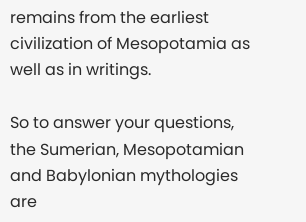remains from the earliest civilization of Mesopotamia as well as in writings.

So to answer your questions, the Sumerian, Mesopotamian and Babylonian mythologies are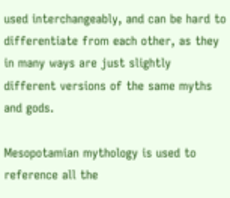used interchangeably, and can be hard to differentiate from each other, as they in many ways are just slightly different versions of the same myths and gods.

Mesopotamian mythology is used to reference all the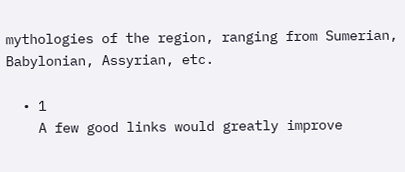mythologies of the region, ranging from Sumerian, Babylonian, Assyrian, etc.

  • 1
    A few good links would greatly improve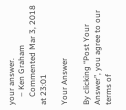your answer.
    – Ken Graham
    Commented Mar 3, 2018 at 23:01

Your Answer

By clicking “Post Your Answer”, you agree to our terms of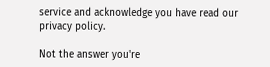service and acknowledge you have read our privacy policy.

Not the answer you're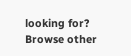looking for? Browse other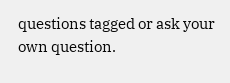questions tagged or ask your own question.